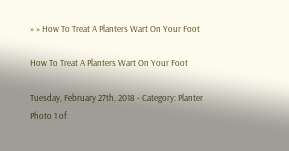» » How To Treat A Planters Wart On Your Foot

How To Treat A Planters Wart On Your Foot

Tuesday, February 27th, 2018 - Category: Planter
Photo 1 of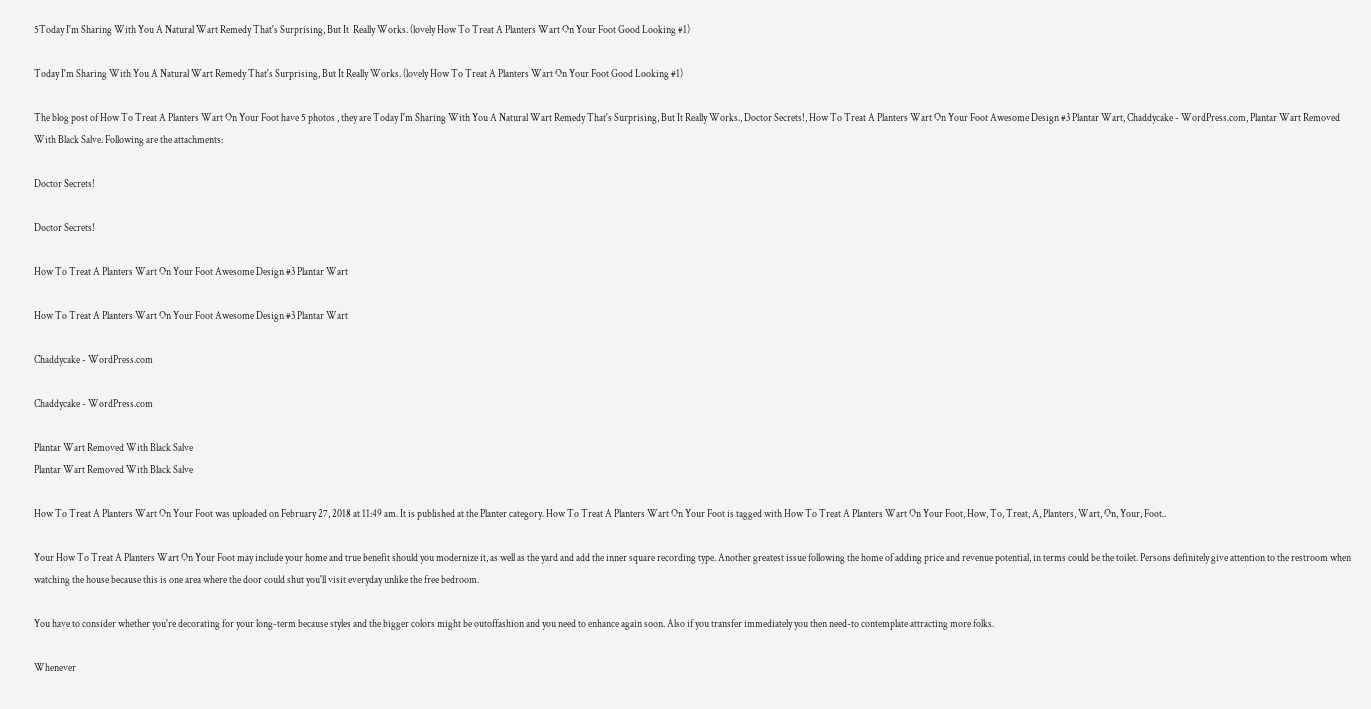5Today I'm Sharing With You A Natural Wart Remedy That's Surprising, But It  Really Works. (lovely How To Treat A Planters Wart On Your Foot Good Looking #1)

Today I'm Sharing With You A Natural Wart Remedy That's Surprising, But It Really Works. (lovely How To Treat A Planters Wart On Your Foot Good Looking #1)

The blog post of How To Treat A Planters Wart On Your Foot have 5 photos , they are Today I'm Sharing With You A Natural Wart Remedy That's Surprising, But It Really Works., Doctor Secrets!, How To Treat A Planters Wart On Your Foot Awesome Design #3 Plantar Wart, Chaddycake - WordPress.com, Plantar Wart Removed With Black Salve. Following are the attachments:

Doctor Secrets!

Doctor Secrets!

How To Treat A Planters Wart On Your Foot Awesome Design #3 Plantar Wart

How To Treat A Planters Wart On Your Foot Awesome Design #3 Plantar Wart

Chaddycake - WordPress.com

Chaddycake - WordPress.com

Plantar Wart Removed With Black Salve
Plantar Wart Removed With Black Salve

How To Treat A Planters Wart On Your Foot was uploaded on February 27, 2018 at 11:49 am. It is published at the Planter category. How To Treat A Planters Wart On Your Foot is tagged with How To Treat A Planters Wart On Your Foot, How, To, Treat, A, Planters, Wart, On, Your, Foot..

Your How To Treat A Planters Wart On Your Foot may include your home and true benefit should you modernize it, as well as the yard and add the inner square recording type. Another greatest issue following the home of adding price and revenue potential, in terms could be the toilet. Persons definitely give attention to the restroom when watching the house because this is one area where the door could shut you'll visit everyday unlike the free bedroom.

You have to consider whether you're decorating for your long-term because styles and the bigger colors might be outoffashion and you need to enhance again soon. Also if you transfer immediately you then need-to contemplate attracting more folks.

Whenever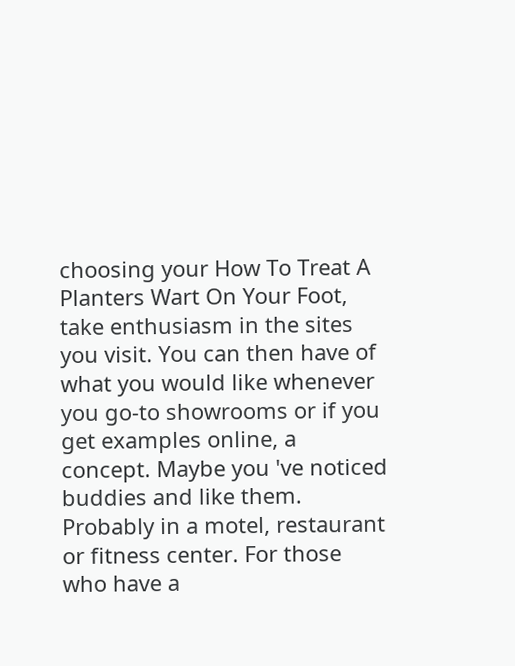choosing your How To Treat A Planters Wart On Your Foot, take enthusiasm in the sites you visit. You can then have of what you would like whenever you go-to showrooms or if you get examples online, a concept. Maybe you 've noticed buddies and like them. Probably in a motel, restaurant or fitness center. For those who have a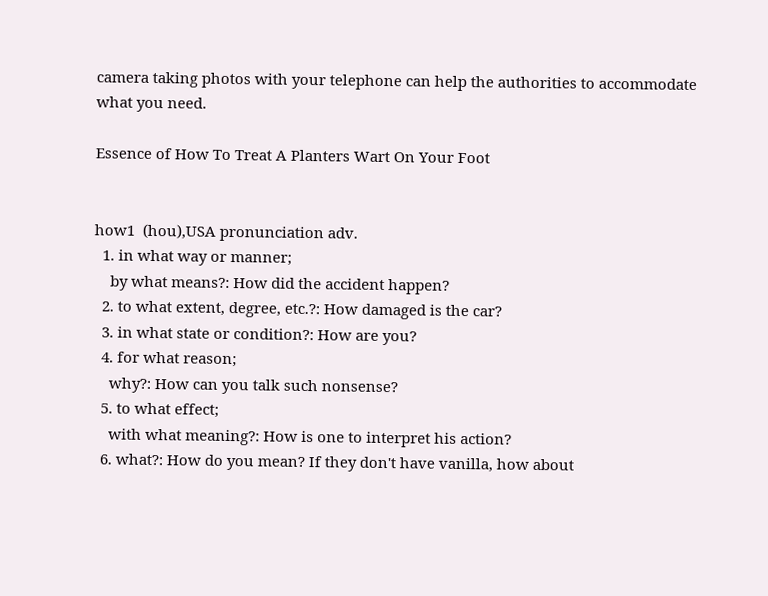camera taking photos with your telephone can help the authorities to accommodate what you need.

Essence of How To Treat A Planters Wart On Your Foot


how1  (hou),USA pronunciation adv.
  1. in what way or manner;
    by what means?: How did the accident happen?
  2. to what extent, degree, etc.?: How damaged is the car?
  3. in what state or condition?: How are you?
  4. for what reason;
    why?: How can you talk such nonsense?
  5. to what effect;
    with what meaning?: How is one to interpret his action?
  6. what?: How do you mean? If they don't have vanilla, how about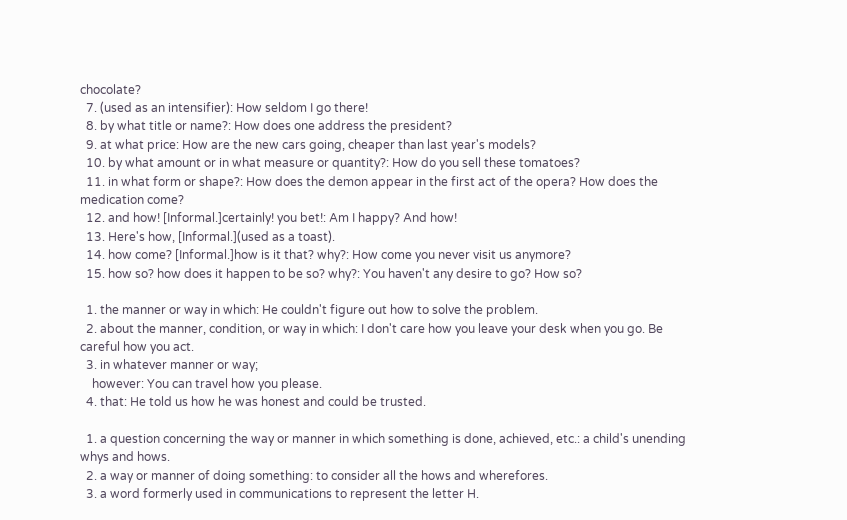chocolate?
  7. (used as an intensifier): How seldom I go there!
  8. by what title or name?: How does one address the president?
  9. at what price: How are the new cars going, cheaper than last year's models?
  10. by what amount or in what measure or quantity?: How do you sell these tomatoes?
  11. in what form or shape?: How does the demon appear in the first act of the opera? How does the medication come?
  12. and how! [Informal.]certainly! you bet!: Am I happy? And how!
  13. Here's how, [Informal.](used as a toast).
  14. how come? [Informal.]how is it that? why?: How come you never visit us anymore?
  15. how so? how does it happen to be so? why?: You haven't any desire to go? How so?

  1. the manner or way in which: He couldn't figure out how to solve the problem.
  2. about the manner, condition, or way in which: I don't care how you leave your desk when you go. Be careful how you act.
  3. in whatever manner or way;
    however: You can travel how you please.
  4. that: He told us how he was honest and could be trusted.

  1. a question concerning the way or manner in which something is done, achieved, etc.: a child's unending whys and hows.
  2. a way or manner of doing something: to consider all the hows and wherefores.
  3. a word formerly used in communications to represent the letter H.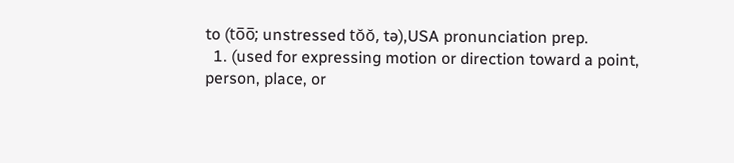to (to̅o̅; unstressed tŏŏ, tə),USA pronunciation prep.
  1. (used for expressing motion or direction toward a point, person, place, or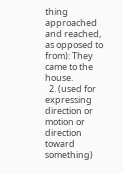thing approached and reached, as opposed to from): They came to the house.
  2. (used for expressing direction or motion or direction toward something)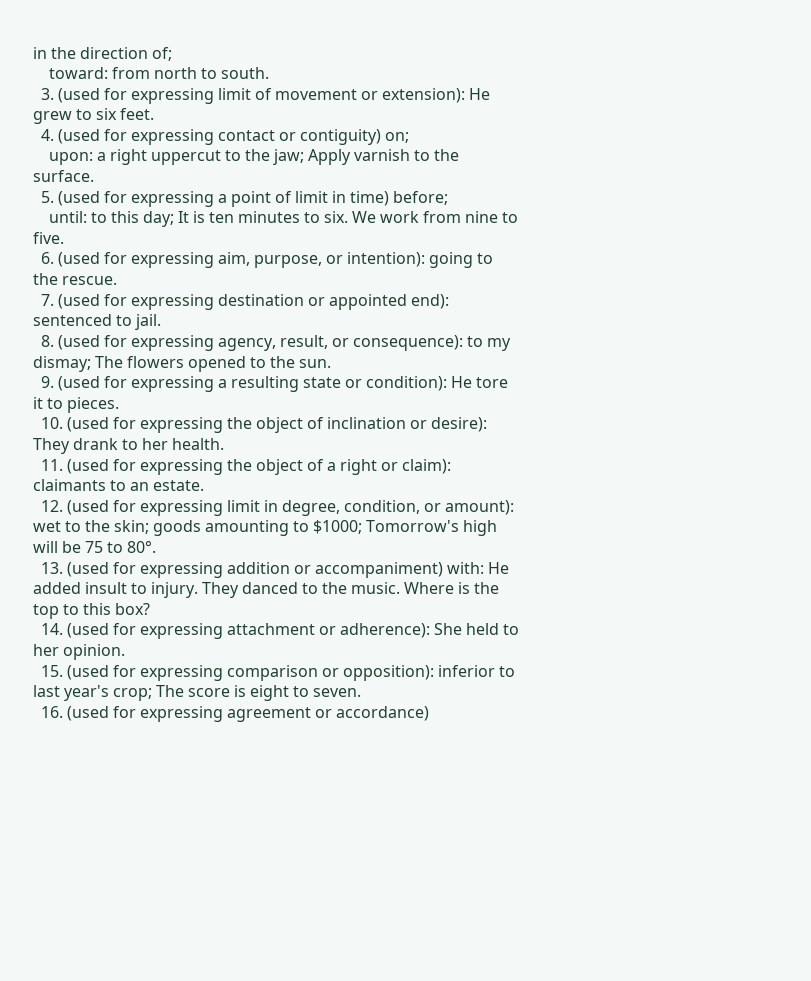in the direction of;
    toward: from north to south.
  3. (used for expressing limit of movement or extension): He grew to six feet.
  4. (used for expressing contact or contiguity) on;
    upon: a right uppercut to the jaw; Apply varnish to the surface.
  5. (used for expressing a point of limit in time) before;
    until: to this day; It is ten minutes to six. We work from nine to five.
  6. (used for expressing aim, purpose, or intention): going to the rescue.
  7. (used for expressing destination or appointed end): sentenced to jail.
  8. (used for expressing agency, result, or consequence): to my dismay; The flowers opened to the sun.
  9. (used for expressing a resulting state or condition): He tore it to pieces.
  10. (used for expressing the object of inclination or desire): They drank to her health.
  11. (used for expressing the object of a right or claim): claimants to an estate.
  12. (used for expressing limit in degree, condition, or amount): wet to the skin; goods amounting to $1000; Tomorrow's high will be 75 to 80°.
  13. (used for expressing addition or accompaniment) with: He added insult to injury. They danced to the music. Where is the top to this box?
  14. (used for expressing attachment or adherence): She held to her opinion.
  15. (used for expressing comparison or opposition): inferior to last year's crop; The score is eight to seven.
  16. (used for expressing agreement or accordance)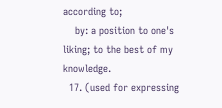according to;
    by: a position to one's liking; to the best of my knowledge.
  17. (used for expressing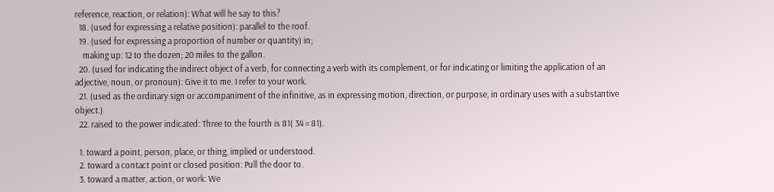reference, reaction, or relation): What will he say to this?
  18. (used for expressing a relative position): parallel to the roof.
  19. (used for expressing a proportion of number or quantity) in;
    making up: 12 to the dozen; 20 miles to the gallon.
  20. (used for indicating the indirect object of a verb, for connecting a verb with its complement, or for indicating or limiting the application of an adjective, noun, or pronoun): Give it to me. I refer to your work.
  21. (used as the ordinary sign or accompaniment of the infinitive, as in expressing motion, direction, or purpose, in ordinary uses with a substantive object.)
  22. raised to the power indicated: Three to the fourth is 81( 34 = 81).

  1. toward a point, person, place, or thing, implied or understood.
  2. toward a contact point or closed position: Pull the door to.
  3. toward a matter, action, or work: We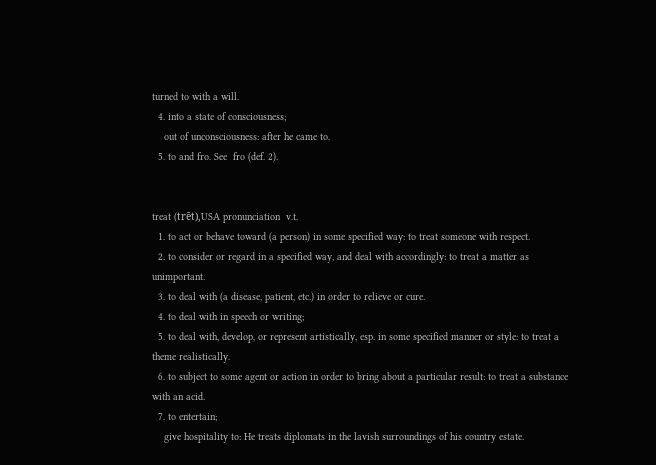turned to with a will.
  4. into a state of consciousness;
    out of unconsciousness: after he came to.
  5. to and fro. See  fro (def. 2).


treat (trēt),USA pronunciation  v.t.
  1. to act or behave toward (a person) in some specified way: to treat someone with respect.
  2. to consider or regard in a specified way, and deal with accordingly: to treat a matter as unimportant.
  3. to deal with (a disease, patient, etc.) in order to relieve or cure.
  4. to deal with in speech or writing;
  5. to deal with, develop, or represent artistically, esp. in some specified manner or style: to treat a theme realistically.
  6. to subject to some agent or action in order to bring about a particular result: to treat a substance with an acid.
  7. to entertain;
    give hospitality to: He treats diplomats in the lavish surroundings of his country estate.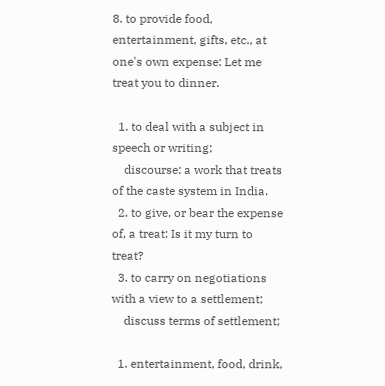8. to provide food, entertainment, gifts, etc., at one's own expense: Let me treat you to dinner.

  1. to deal with a subject in speech or writing;
    discourse: a work that treats of the caste system in India.
  2. to give, or bear the expense of, a treat: Is it my turn to treat?
  3. to carry on negotiations with a view to a settlement;
    discuss terms of settlement;

  1. entertainment, food, drink,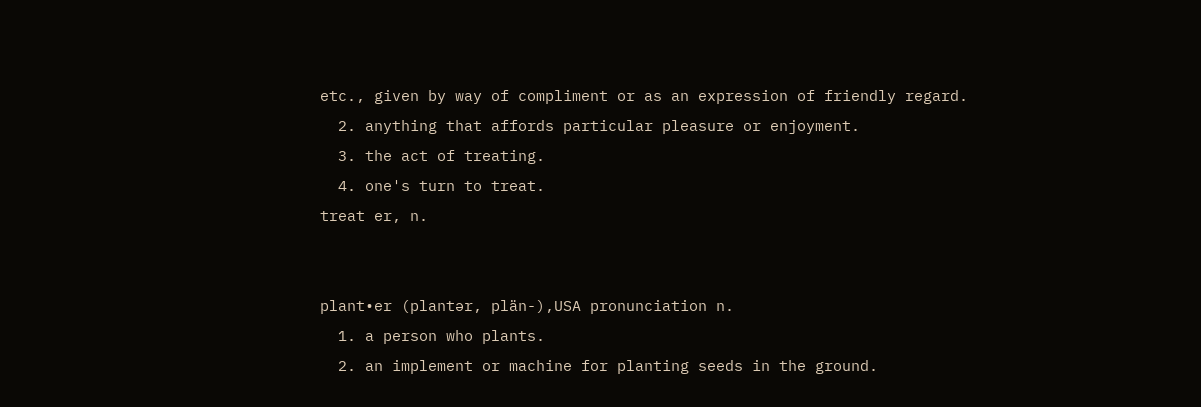etc., given by way of compliment or as an expression of friendly regard.
  2. anything that affords particular pleasure or enjoyment.
  3. the act of treating.
  4. one's turn to treat.
treat er, n.


plant•er (plantər, plän-),USA pronunciation n.
  1. a person who plants.
  2. an implement or machine for planting seeds in the ground.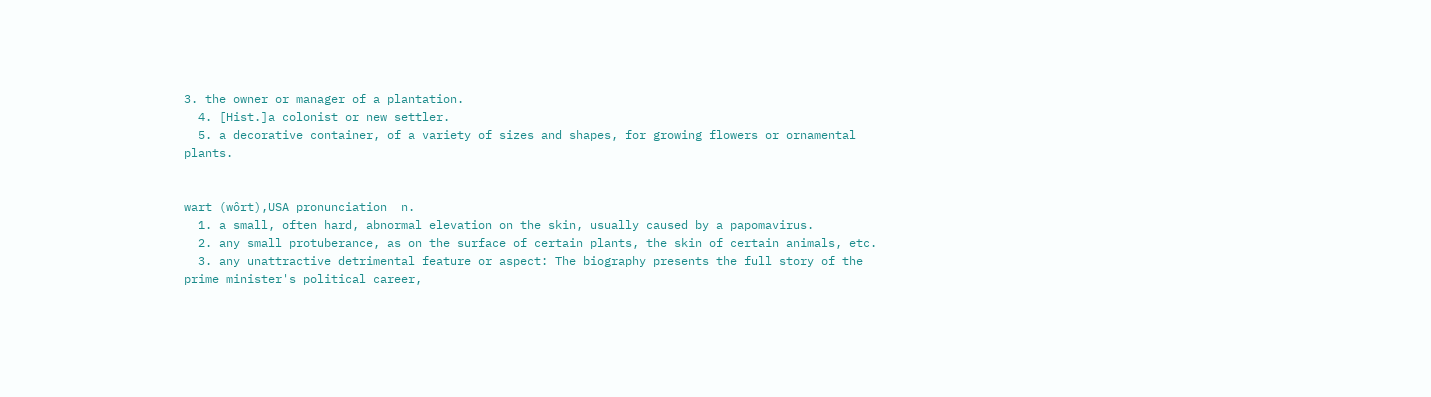3. the owner or manager of a plantation.
  4. [Hist.]a colonist or new settler.
  5. a decorative container, of a variety of sizes and shapes, for growing flowers or ornamental plants.


wart (wôrt),USA pronunciation  n.
  1. a small, often hard, abnormal elevation on the skin, usually caused by a papomavirus.
  2. any small protuberance, as on the surface of certain plants, the skin of certain animals, etc.
  3. any unattractive detrimental feature or aspect: The biography presents the full story of the prime minister's political career,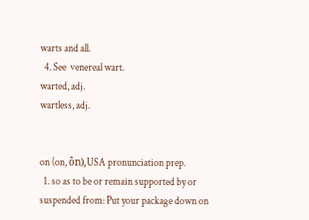warts and all.
  4. See  venereal wart.
warted, adj.
wartless, adj.


on (on, ôn),USA pronunciation prep.
  1. so as to be or remain supported by or suspended from: Put your package down on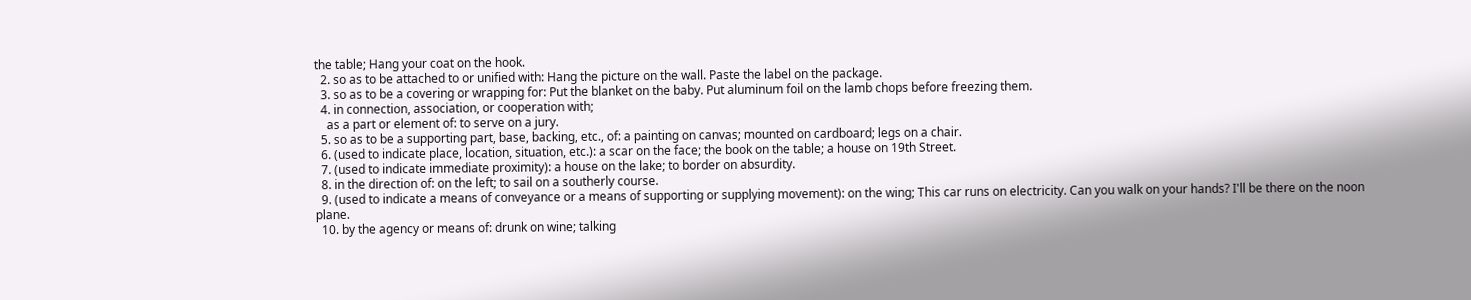the table; Hang your coat on the hook.
  2. so as to be attached to or unified with: Hang the picture on the wall. Paste the label on the package.
  3. so as to be a covering or wrapping for: Put the blanket on the baby. Put aluminum foil on the lamb chops before freezing them.
  4. in connection, association, or cooperation with;
    as a part or element of: to serve on a jury.
  5. so as to be a supporting part, base, backing, etc., of: a painting on canvas; mounted on cardboard; legs on a chair.
  6. (used to indicate place, location, situation, etc.): a scar on the face; the book on the table; a house on 19th Street.
  7. (used to indicate immediate proximity): a house on the lake; to border on absurdity.
  8. in the direction of: on the left; to sail on a southerly course.
  9. (used to indicate a means of conveyance or a means of supporting or supplying movement): on the wing; This car runs on electricity. Can you walk on your hands? I'll be there on the noon plane.
  10. by the agency or means of: drunk on wine; talking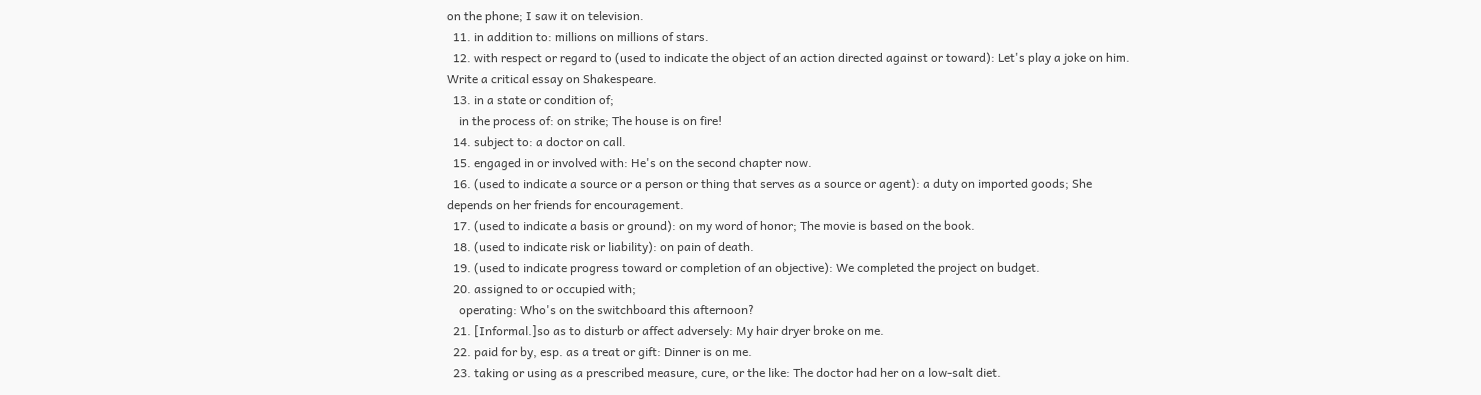on the phone; I saw it on television.
  11. in addition to: millions on millions of stars.
  12. with respect or regard to (used to indicate the object of an action directed against or toward): Let's play a joke on him. Write a critical essay on Shakespeare.
  13. in a state or condition of;
    in the process of: on strike; The house is on fire!
  14. subject to: a doctor on call.
  15. engaged in or involved with: He's on the second chapter now.
  16. (used to indicate a source or a person or thing that serves as a source or agent): a duty on imported goods; She depends on her friends for encouragement.
  17. (used to indicate a basis or ground): on my word of honor; The movie is based on the book.
  18. (used to indicate risk or liability): on pain of death.
  19. (used to indicate progress toward or completion of an objective): We completed the project on budget.
  20. assigned to or occupied with;
    operating: Who's on the switchboard this afternoon?
  21. [Informal.]so as to disturb or affect adversely: My hair dryer broke on me.
  22. paid for by, esp. as a treat or gift: Dinner is on me.
  23. taking or using as a prescribed measure, cure, or the like: The doctor had her on a low-salt diet.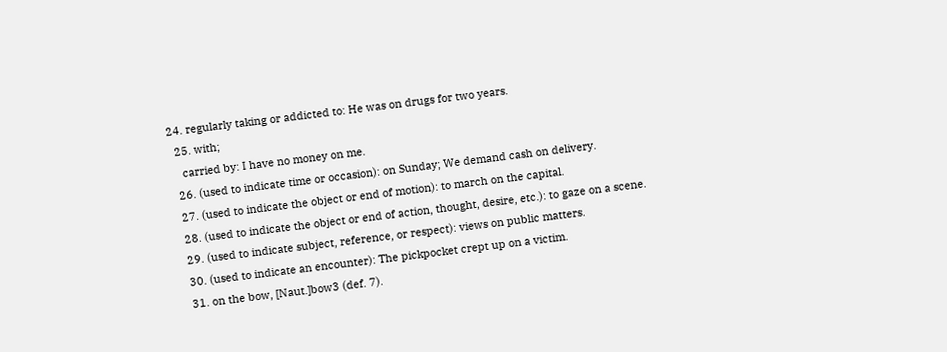24. regularly taking or addicted to: He was on drugs for two years.
  25. with;
    carried by: I have no money on me.
  26. (used to indicate time or occasion): on Sunday; We demand cash on delivery.
  27. (used to indicate the object or end of motion): to march on the capital.
  28. (used to indicate the object or end of action, thought, desire, etc.): to gaze on a scene.
  29. (used to indicate subject, reference, or respect): views on public matters.
  30. (used to indicate an encounter): The pickpocket crept up on a victim.
  31. on the bow, [Naut.]bow3 (def. 7).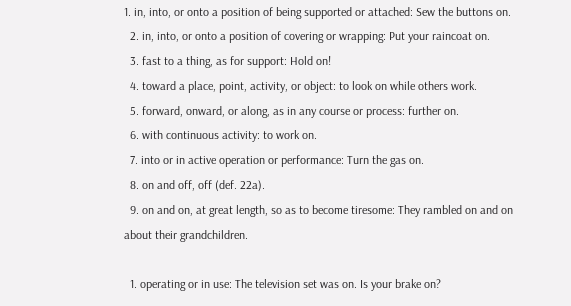1. in, into, or onto a position of being supported or attached: Sew the buttons on.
  2. in, into, or onto a position of covering or wrapping: Put your raincoat on.
  3. fast to a thing, as for support: Hold on!
  4. toward a place, point, activity, or object: to look on while others work.
  5. forward, onward, or along, as in any course or process: further on.
  6. with continuous activity: to work on.
  7. into or in active operation or performance: Turn the gas on.
  8. on and off, off (def. 22a).
  9. on and on, at great length, so as to become tiresome: They rambled on and on about their grandchildren.

  1. operating or in use: The television set was on. Is your brake on?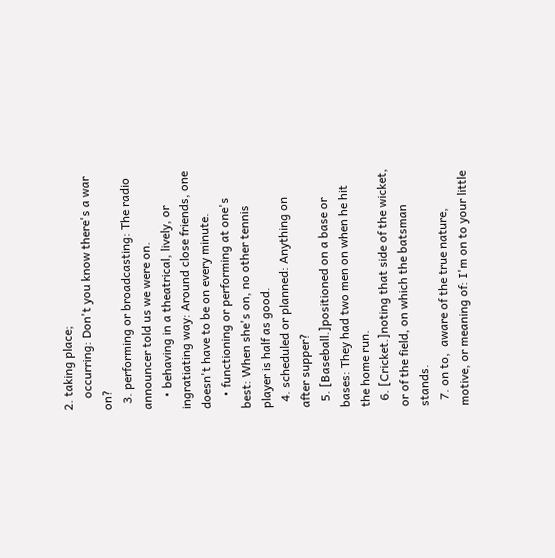2. taking place;
    occurring: Don't you know there's a war on?
  3. performing or broadcasting: The radio announcer told us we were on.
    • behaving in a theatrical, lively, or ingratiating way: Around close friends, one doesn't have to be on every minute.
    • functioning or performing at one's best: When she's on, no other tennis player is half as good.
  4. scheduled or planned: Anything on after supper?
  5. [Baseball.]positioned on a base or bases: They had two men on when he hit the home run.
  6. [Cricket.]noting that side of the wicket, or of the field, on which the batsman stands.
  7. on to,  aware of the true nature, motive, or meaning of: I'm on to your little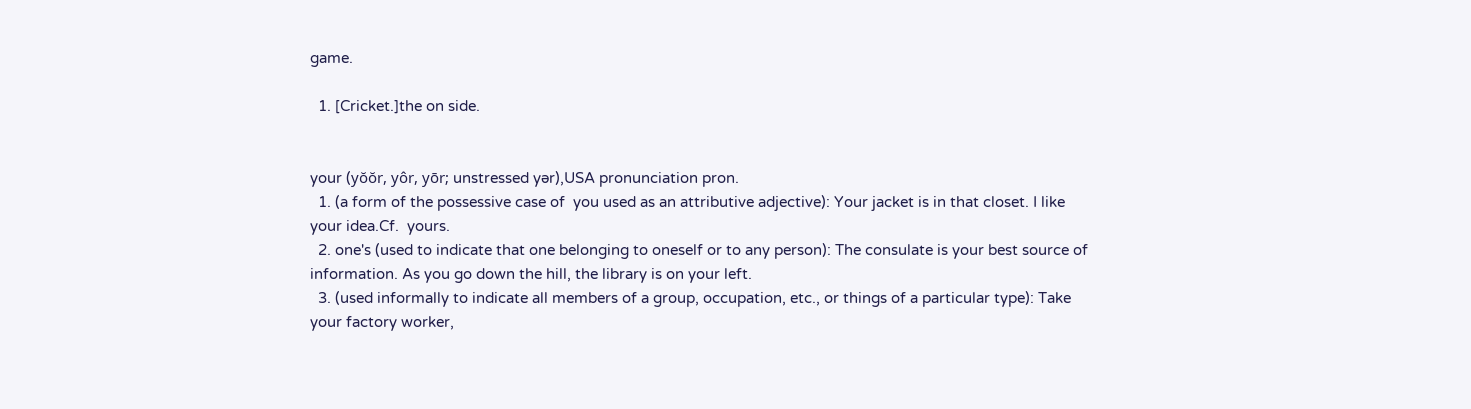game.

  1. [Cricket.]the on side.


your (yŏŏr, yôr, yōr; unstressed yər),USA pronunciation pron.
  1. (a form of the possessive case of  you used as an attributive adjective): Your jacket is in that closet. I like your idea.Cf.  yours.
  2. one's (used to indicate that one belonging to oneself or to any person): The consulate is your best source of information. As you go down the hill, the library is on your left.
  3. (used informally to indicate all members of a group, occupation, etc., or things of a particular type): Take your factory worker,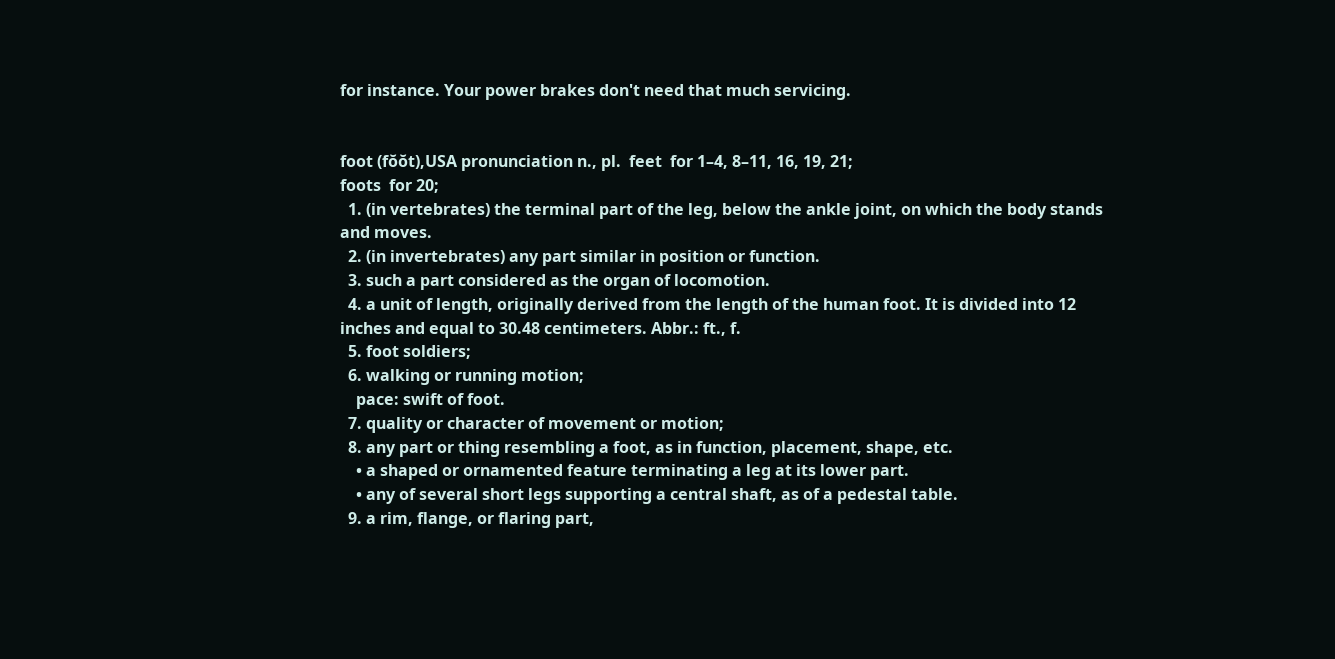for instance. Your power brakes don't need that much servicing.


foot (fŏŏt),USA pronunciation n., pl.  feet  for 1–4, 8–11, 16, 19, 21;
foots  for 20;
  1. (in vertebrates) the terminal part of the leg, below the ankle joint, on which the body stands and moves.
  2. (in invertebrates) any part similar in position or function.
  3. such a part considered as the organ of locomotion.
  4. a unit of length, originally derived from the length of the human foot. It is divided into 12 inches and equal to 30.48 centimeters. Abbr.: ft., f.
  5. foot soldiers;
  6. walking or running motion;
    pace: swift of foot.
  7. quality or character of movement or motion;
  8. any part or thing resembling a foot, as in function, placement, shape, etc.
    • a shaped or ornamented feature terminating a leg at its lower part.
    • any of several short legs supporting a central shaft, as of a pedestal table.
  9. a rim, flange, or flaring part,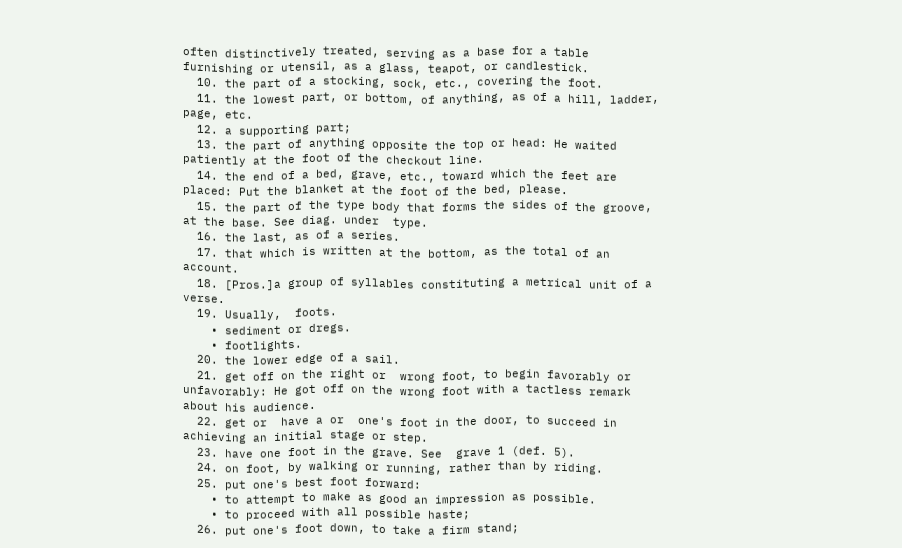often distinctively treated, serving as a base for a table furnishing or utensil, as a glass, teapot, or candlestick.
  10. the part of a stocking, sock, etc., covering the foot.
  11. the lowest part, or bottom, of anything, as of a hill, ladder, page, etc.
  12. a supporting part;
  13. the part of anything opposite the top or head: He waited patiently at the foot of the checkout line.
  14. the end of a bed, grave, etc., toward which the feet are placed: Put the blanket at the foot of the bed, please.
  15. the part of the type body that forms the sides of the groove, at the base. See diag. under  type.
  16. the last, as of a series.
  17. that which is written at the bottom, as the total of an account.
  18. [Pros.]a group of syllables constituting a metrical unit of a verse.
  19. Usually,  foots.
    • sediment or dregs.
    • footlights.
  20. the lower edge of a sail.
  21. get off on the right or  wrong foot, to begin favorably or unfavorably: He got off on the wrong foot with a tactless remark about his audience.
  22. get or  have a or  one's foot in the door, to succeed in achieving an initial stage or step.
  23. have one foot in the grave. See  grave 1 (def. 5).
  24. on foot, by walking or running, rather than by riding.
  25. put one's best foot forward:
    • to attempt to make as good an impression as possible.
    • to proceed with all possible haste;
  26. put one's foot down, to take a firm stand;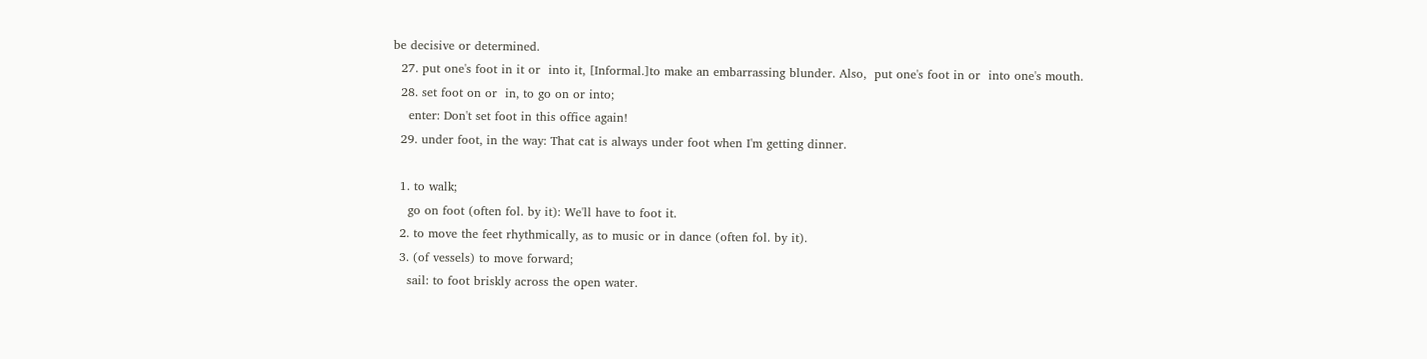be decisive or determined.
  27. put one's foot in it or  into it, [Informal.]to make an embarrassing blunder. Also,  put one's foot in or  into one's mouth.
  28. set foot on or  in, to go on or into;
    enter: Don't set foot in this office again!
  29. under foot, in the way: That cat is always under foot when I'm getting dinner.

  1. to walk;
    go on foot (often fol. by it): We'll have to foot it.
  2. to move the feet rhythmically, as to music or in dance (often fol. by it).
  3. (of vessels) to move forward;
    sail: to foot briskly across the open water.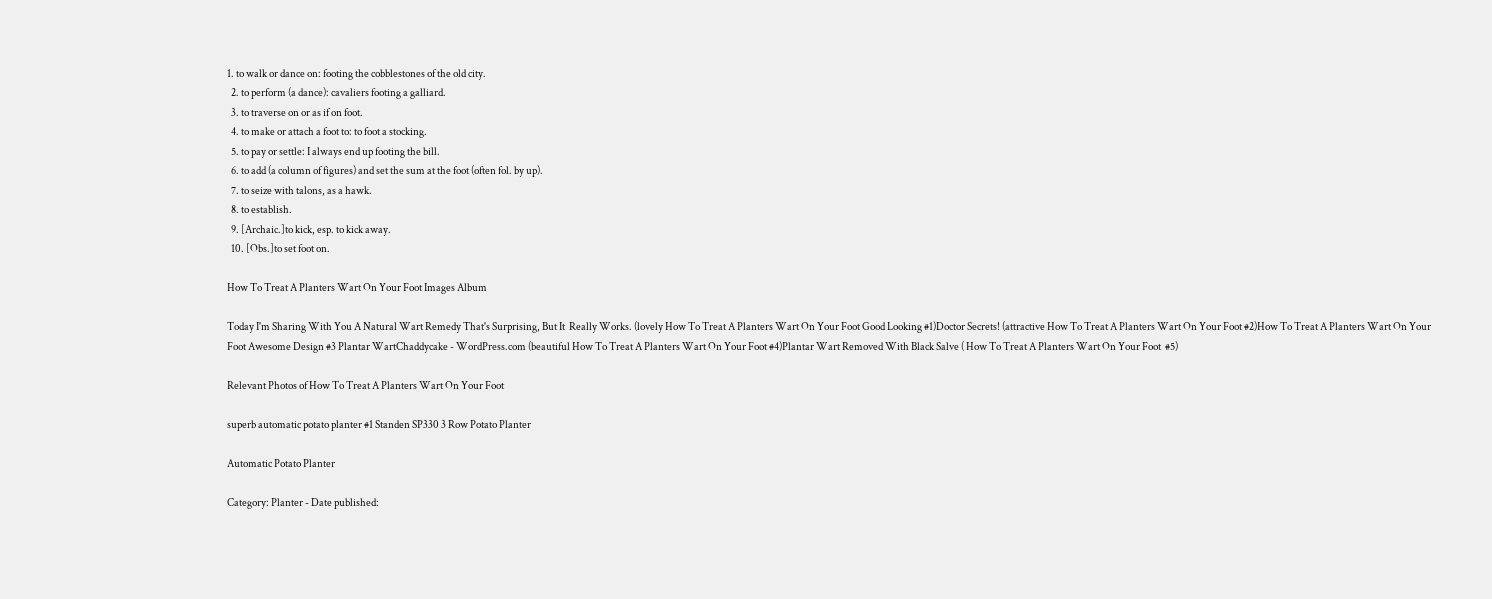1. to walk or dance on: footing the cobblestones of the old city.
  2. to perform (a dance): cavaliers footing a galliard.
  3. to traverse on or as if on foot.
  4. to make or attach a foot to: to foot a stocking.
  5. to pay or settle: I always end up footing the bill.
  6. to add (a column of figures) and set the sum at the foot (often fol. by up).
  7. to seize with talons, as a hawk.
  8. to establish.
  9. [Archaic.]to kick, esp. to kick away.
  10. [Obs.]to set foot on.

How To Treat A Planters Wart On Your Foot Images Album

Today I'm Sharing With You A Natural Wart Remedy That's Surprising, But It  Really Works. (lovely How To Treat A Planters Wart On Your Foot Good Looking #1)Doctor Secrets! (attractive How To Treat A Planters Wart On Your Foot #2)How To Treat A Planters Wart On Your Foot Awesome Design #3 Plantar WartChaddycake - WordPress.com (beautiful How To Treat A Planters Wart On Your Foot #4)Plantar Wart Removed With Black Salve ( How To Treat A Planters Wart On Your Foot  #5)

Relevant Photos of How To Treat A Planters Wart On Your Foot

superb automatic potato planter #1 Standen SP330 3 Row Potato Planter

Automatic Potato Planter

Category: Planter - Date published: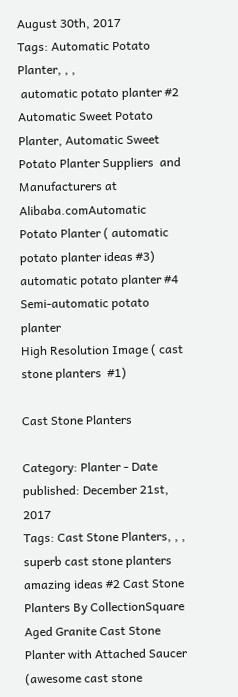August 30th, 2017
Tags: Automatic Potato Planter, , ,
 automatic potato planter #2 Automatic Sweet Potato Planter, Automatic Sweet Potato Planter Suppliers  and Manufacturers at Alibaba.comAutomatic Potato Planter ( automatic potato planter ideas #3) automatic potato planter #4 Semi-automatic potato planter
High Resolution Image ( cast stone planters  #1)

Cast Stone Planters

Category: Planter - Date published: December 21st, 2017
Tags: Cast Stone Planters, , ,
superb cast stone planters amazing ideas #2 Cast Stone Planters By CollectionSquare Aged Granite Cast Stone Planter with Attached Saucer (awesome cast stone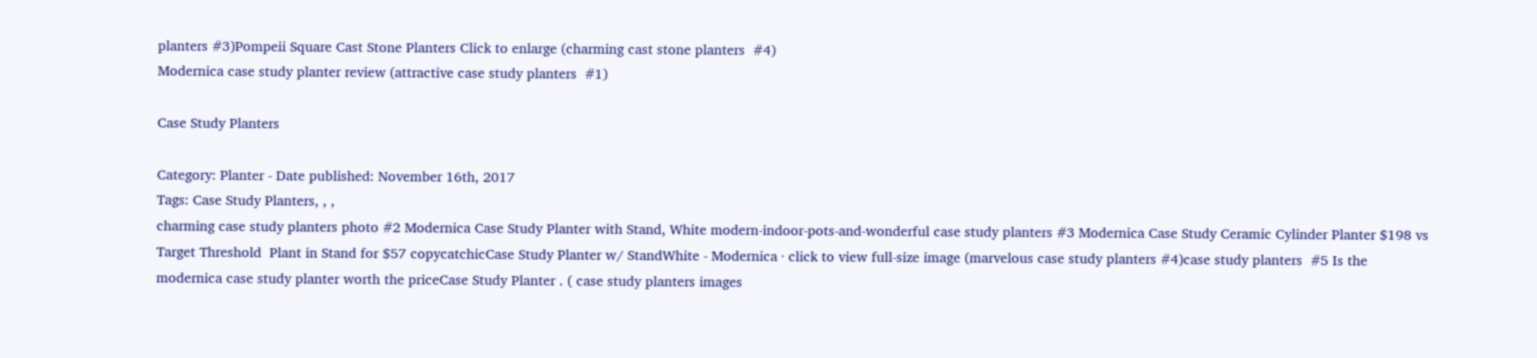planters #3)Pompeii Square Cast Stone Planters Click to enlarge (charming cast stone planters  #4)
Modernica case study planter review (attractive case study planters  #1)

Case Study Planters

Category: Planter - Date published: November 16th, 2017
Tags: Case Study Planters, , ,
charming case study planters photo #2 Modernica Case Study Planter with Stand, White modern-indoor-pots-and-wonderful case study planters #3 Modernica Case Study Ceramic Cylinder Planter $198 vs Target Threshold  Plant in Stand for $57 copycatchicCase Study Planter w/ StandWhite - Modernica · click to view full-size image (marvelous case study planters #4)case study planters  #5 Is the modernica case study planter worth the priceCase Study Planter . ( case study planters images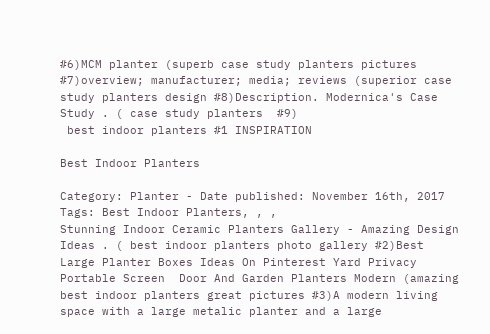#6)MCM planter (superb case study planters pictures #7)overview; manufacturer; media; reviews (superior case study planters design #8)Description. Modernica's Case Study . ( case study planters  #9)
 best indoor planters #1 INSPIRATION

Best Indoor Planters

Category: Planter - Date published: November 16th, 2017
Tags: Best Indoor Planters, , ,
Stunning Indoor Ceramic Planters Gallery - Amazing Design Ideas . ( best indoor planters photo gallery #2)Best Large Planter Boxes Ideas On Pinterest Yard Privacy Portable Screen  Door And Garden Planters Modern (amazing best indoor planters great pictures #3)A modern living space with a large metalic planter and a large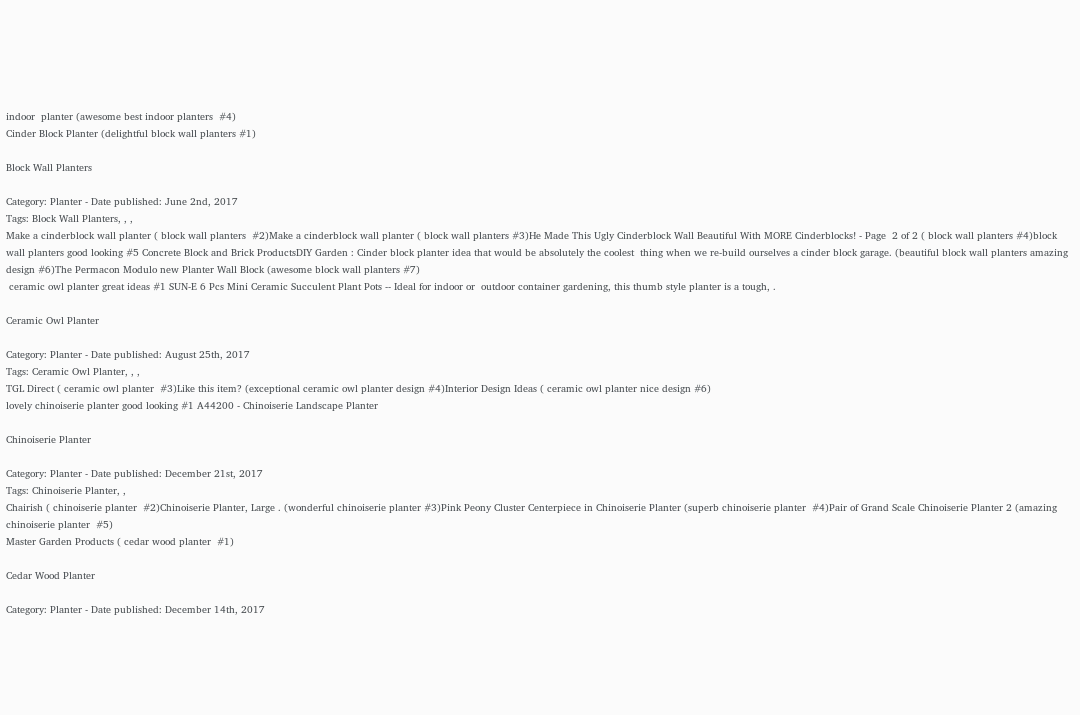indoor  planter (awesome best indoor planters  #4)
Cinder Block Planter (delightful block wall planters #1)

Block Wall Planters

Category: Planter - Date published: June 2nd, 2017
Tags: Block Wall Planters, , ,
Make a cinderblock wall planter ( block wall planters  #2)Make a cinderblock wall planter ( block wall planters #3)He Made This Ugly Cinderblock Wall Beautiful With MORE Cinderblocks! - Page  2 of 2 ( block wall planters #4)block wall planters good looking #5 Concrete Block and Brick ProductsDIY Garden : Cinder block planter idea that would be absolutely the coolest  thing when we re-build ourselves a cinder block garage. (beautiful block wall planters amazing design #6)The Permacon Modulo new Planter Wall Block (awesome block wall planters #7)
 ceramic owl planter great ideas #1 SUN-E 6 Pcs Mini Ceramic Succulent Plant Pots -- Ideal for indoor or  outdoor container gardening, this thumb style planter is a tough, .

Ceramic Owl Planter

Category: Planter - Date published: August 25th, 2017
Tags: Ceramic Owl Planter, , ,
TGL Direct ( ceramic owl planter  #3)Like this item? (exceptional ceramic owl planter design #4)Interior Design Ideas ( ceramic owl planter nice design #6)
lovely chinoiserie planter good looking #1 A44200 - Chinoiserie Landscape Planter

Chinoiserie Planter

Category: Planter - Date published: December 21st, 2017
Tags: Chinoiserie Planter, ,
Chairish ( chinoiserie planter  #2)Chinoiserie Planter, Large . (wonderful chinoiserie planter #3)Pink Peony Cluster Centerpiece in Chinoiserie Planter (superb chinoiserie planter  #4)Pair of Grand Scale Chinoiserie Planter 2 (amazing chinoiserie planter  #5)
Master Garden Products ( cedar wood planter  #1)

Cedar Wood Planter

Category: Planter - Date published: December 14th, 2017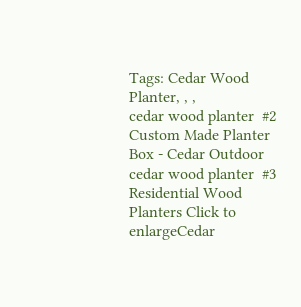Tags: Cedar Wood Planter, , ,
cedar wood planter  #2 Custom Made Planter Box - Cedar Outdoor cedar wood planter  #3 Residential Wood Planters Click to enlargeCedar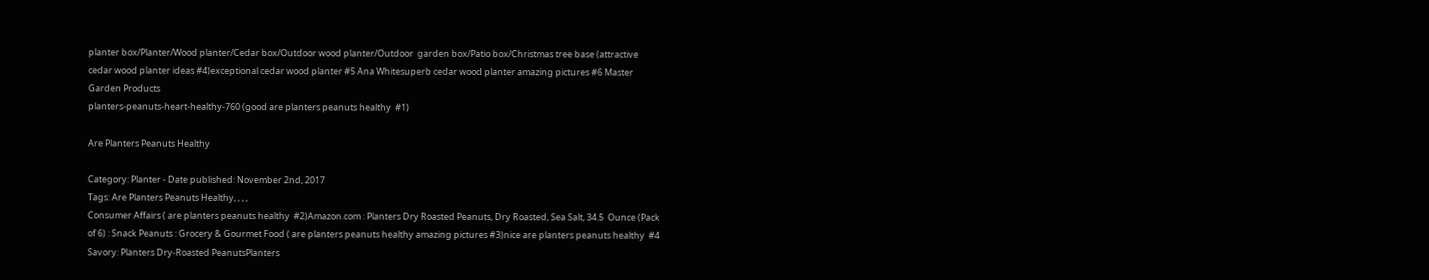planter box/Planter/Wood planter/Cedar box/Outdoor wood planter/Outdoor  garden box/Patio box/Christmas tree base (attractive cedar wood planter ideas #4)exceptional cedar wood planter #5 Ana Whitesuperb cedar wood planter amazing pictures #6 Master Garden Products
planters-peanuts-heart-healthy-760 (good are planters peanuts healthy  #1)

Are Planters Peanuts Healthy

Category: Planter - Date published: November 2nd, 2017
Tags: Are Planters Peanuts Healthy, , , ,
Consumer Affairs ( are planters peanuts healthy  #2)Amazon.com : Planters Dry Roasted Peanuts, Dry Roasted, Sea Salt, 34.5  Ounce (Pack of 6) : Snack Peanuts : Grocery & Gourmet Food ( are planters peanuts healthy amazing pictures #3)nice are planters peanuts healthy  #4 Savory: Planters Dry-Roasted PeanutsPlanters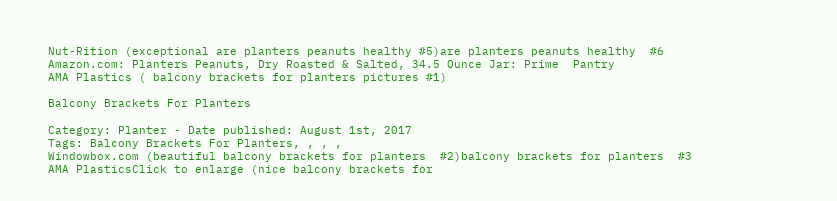Nut-Rition (exceptional are planters peanuts healthy #5)are planters peanuts healthy  #6 Amazon.com: Planters Peanuts, Dry Roasted & Salted, 34.5 Ounce Jar: Prime  Pantry
AMA Plastics ( balcony brackets for planters pictures #1)

Balcony Brackets For Planters

Category: Planter - Date published: August 1st, 2017
Tags: Balcony Brackets For Planters, , , ,
Windowbox.com (beautiful balcony brackets for planters  #2)balcony brackets for planters  #3 AMA PlasticsClick to enlarge (nice balcony brackets for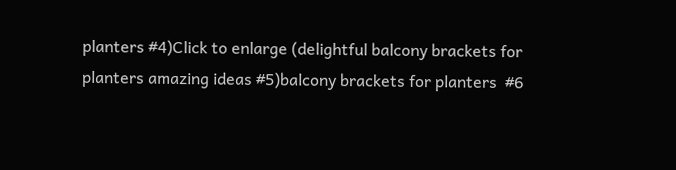planters #4)Click to enlarge (delightful balcony brackets for planters amazing ideas #5)balcony brackets for planters  #6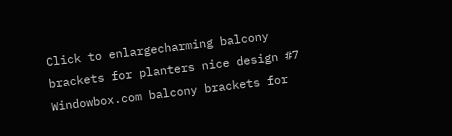Click to enlargecharming balcony brackets for planters nice design #7 Windowbox.com balcony brackets for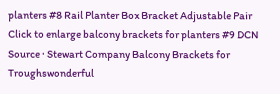planters #8 Rail Planter Box Bracket Adjustable Pair Click to enlarge balcony brackets for planters #9 DCN Source · Stewart Company Balcony Brackets for Troughswonderful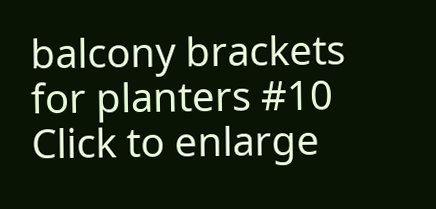balcony brackets for planters #10 Click to enlarge